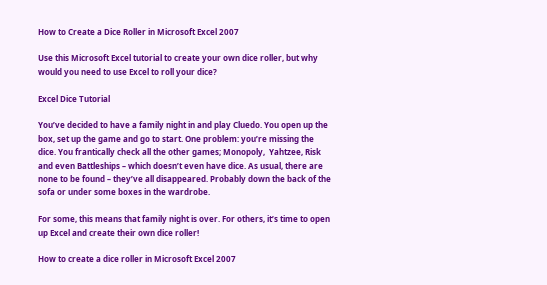How to Create a Dice Roller in Microsoft Excel 2007

Use this Microsoft Excel tutorial to create your own dice roller, but why would you need to use Excel to roll your dice?

Excel Dice Tutorial

You’ve decided to have a family night in and play Cluedo. You open up the box, set up the game and go to start. One problem: you’re missing the dice. You frantically check all the other games; Monopoly,  Yahtzee, Risk and even Battleships – which doesn’t even have dice. As usual, there are none to be found – they’ve all disappeared. Probably down the back of the sofa or under some boxes in the wardrobe.

For some, this means that family night is over. For others, it’s time to open up Excel and create their own dice roller!

How to create a dice roller in Microsoft Excel 2007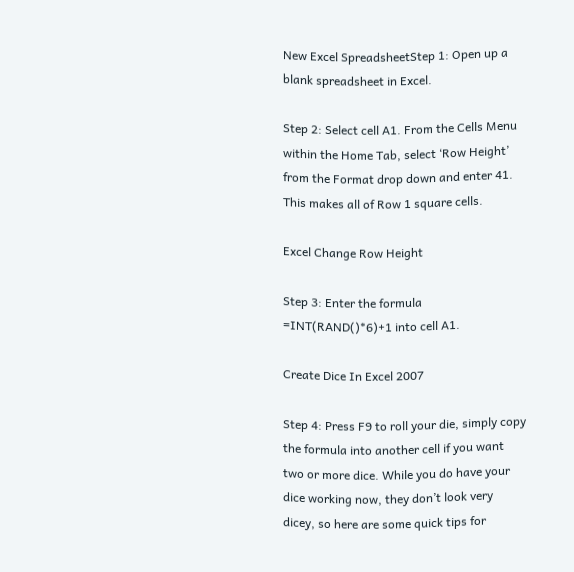New Excel SpreadsheetStep 1: Open up a blank spreadsheet in Excel.

Step 2: Select cell A1. From the Cells Menu within the Home Tab, select ‘Row Height’ from the Format drop down and enter 41. This makes all of Row 1 square cells.

Excel Change Row Height

Step 3: Enter the formula =INT(RAND()*6)+1 into cell A1.

Create Dice In Excel 2007

Step 4: Press F9 to roll your die, simply copy the formula into another cell if you want two or more dice. While you do have your dice working now, they don’t look very dicey, so here are some quick tips for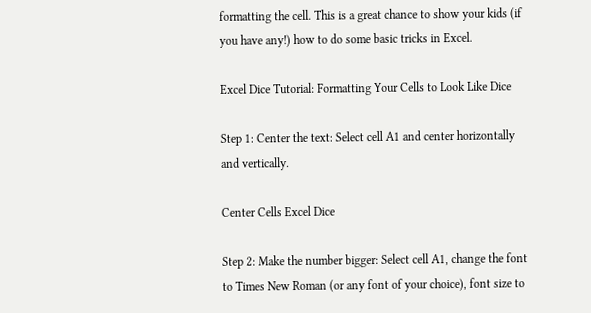formatting the cell. This is a great chance to show your kids (if you have any!) how to do some basic tricks in Excel.

Excel Dice Tutorial: Formatting Your Cells to Look Like Dice

Step 1: Center the text: Select cell A1 and center horizontally and vertically.

Center Cells Excel Dice

Step 2: Make the number bigger: Select cell A1, change the font to Times New Roman (or any font of your choice), font size to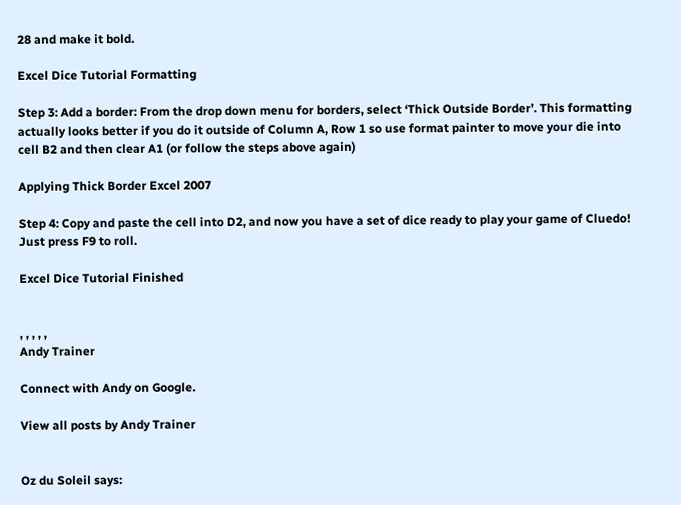28 and make it bold.

Excel Dice Tutorial Formatting

Step 3: Add a border: From the drop down menu for borders, select ‘Thick Outside Border’. This formatting actually looks better if you do it outside of Column A, Row 1 so use format painter to move your die into cell B2 and then clear A1 (or follow the steps above again)

Applying Thick Border Excel 2007

Step 4: Copy and paste the cell into D2, and now you have a set of dice ready to play your game of Cluedo! Just press F9 to roll.

Excel Dice Tutorial Finished


, , , , ,
Andy Trainer

Connect with Andy on Google.

View all posts by Andy Trainer


Oz du Soleil says: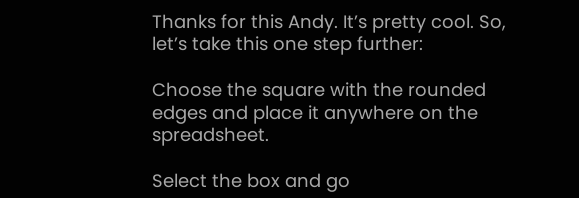Thanks for this Andy. It’s pretty cool. So, let’s take this one step further:

Choose the square with the rounded edges and place it anywhere on the spreadsheet.

Select the box and go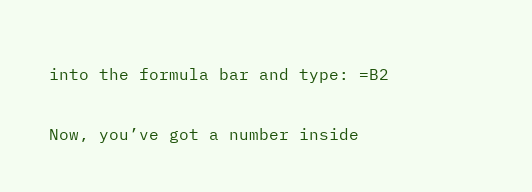into the formula bar and type: =B2

Now, you’ve got a number inside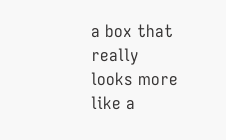a box that really looks more like a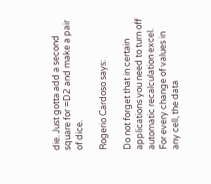die. Just gotta add a second square for =D2 and make a pair of dice.

Rogerio Cardoso says:

Do not forget that in certain applications you need to turn off automatic recalculation excel.
For every change of values in any cell, the data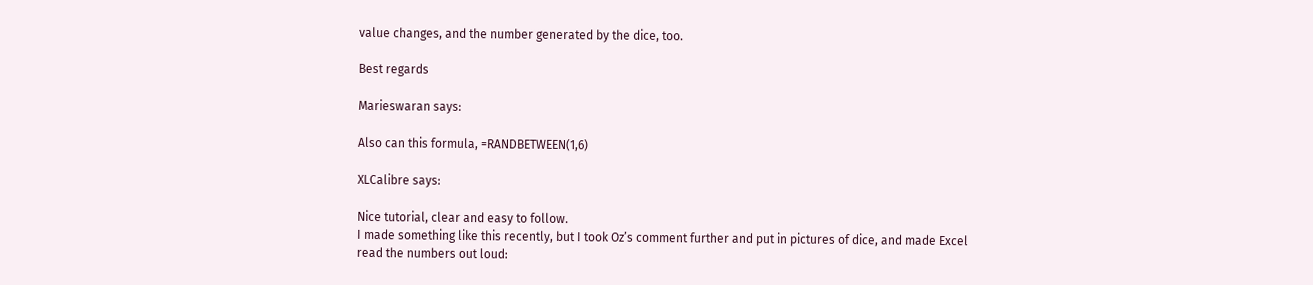value changes, and the number generated by the dice, too.

Best regards

Marieswaran says:

Also can this formula, =RANDBETWEEN(1,6)

XLCalibre says:

Nice tutorial, clear and easy to follow.
I made something like this recently, but I took Oz’s comment further and put in pictures of dice, and made Excel read the numbers out loud: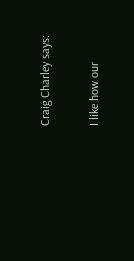Craig Charley says:

I like how our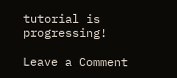tutorial is progressing!

Leave a Comment